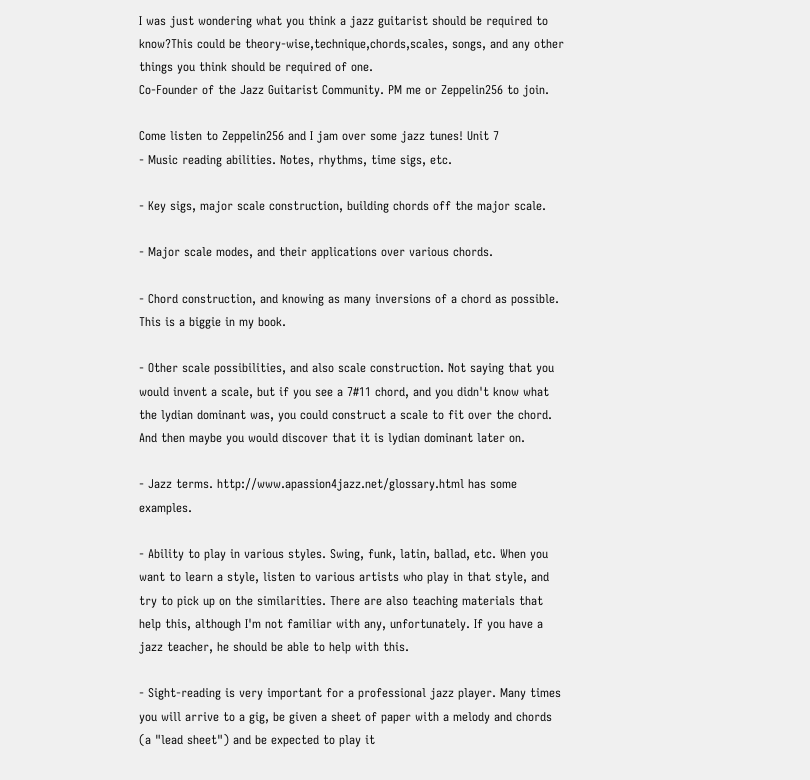I was just wondering what you think a jazz guitarist should be required to know?This could be theory-wise,technique,chords,scales, songs, and any other things you think should be required of one.
Co-Founder of the Jazz Guitarist Community. PM me or Zeppelin256 to join.

Come listen to Zeppelin256 and I jam over some jazz tunes! Unit 7
- Music reading abilities. Notes, rhythms, time sigs, etc.

- Key sigs, major scale construction, building chords off the major scale.

- Major scale modes, and their applications over various chords.

- Chord construction, and knowing as many inversions of a chord as possible. This is a biggie in my book.

- Other scale possibilities, and also scale construction. Not saying that you would invent a scale, but if you see a 7#11 chord, and you didn't know what the lydian dominant was, you could construct a scale to fit over the chord. And then maybe you would discover that it is lydian dominant later on.

- Jazz terms. http://www.apassion4jazz.net/glossary.html has some examples.

- Ability to play in various styles. Swing, funk, latin, ballad, etc. When you want to learn a style, listen to various artists who play in that style, and try to pick up on the similarities. There are also teaching materials that help this, although I'm not familiar with any, unfortunately. If you have a jazz teacher, he should be able to help with this.

- Sight-reading is very important for a professional jazz player. Many times you will arrive to a gig, be given a sheet of paper with a melody and chords (a "lead sheet") and be expected to play it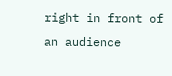right in front of an audience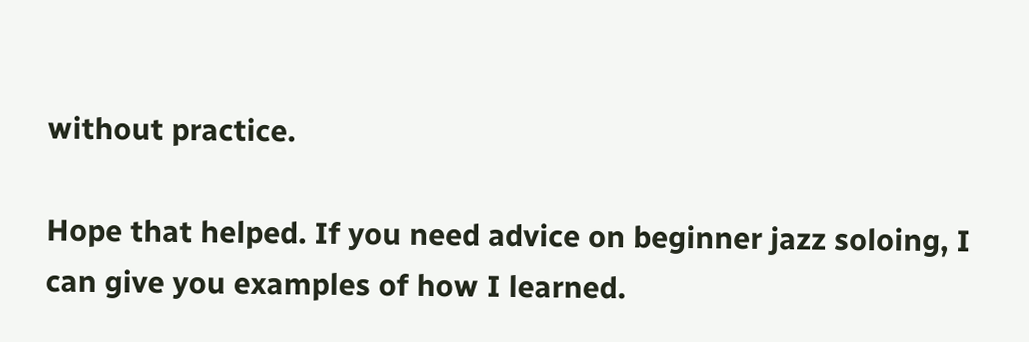without practice.

Hope that helped. If you need advice on beginner jazz soloing, I can give you examples of how I learned.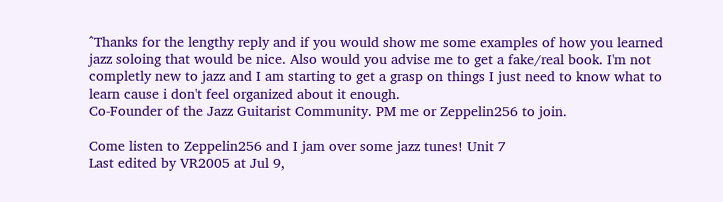^Thanks for the lengthy reply and if you would show me some examples of how you learned jazz soloing that would be nice. Also would you advise me to get a fake/real book. I'm not completly new to jazz and I am starting to get a grasp on things I just need to know what to learn cause i don't feel organized about it enough.
Co-Founder of the Jazz Guitarist Community. PM me or Zeppelin256 to join.

Come listen to Zeppelin256 and I jam over some jazz tunes! Unit 7
Last edited by VR2005 at Jul 9,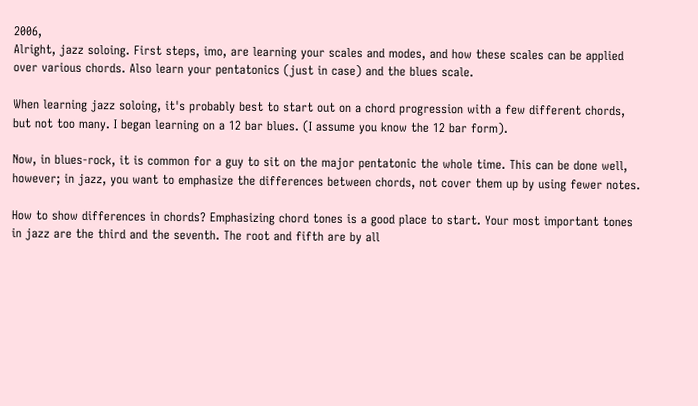2006,
Alright, jazz soloing. First steps, imo, are learning your scales and modes, and how these scales can be applied over various chords. Also learn your pentatonics (just in case) and the blues scale.

When learning jazz soloing, it's probably best to start out on a chord progression with a few different chords, but not too many. I began learning on a 12 bar blues. (I assume you know the 12 bar form).

Now, in blues-rock, it is common for a guy to sit on the major pentatonic the whole time. This can be done well, however; in jazz, you want to emphasize the differences between chords, not cover them up by using fewer notes.

How to show differences in chords? Emphasizing chord tones is a good place to start. Your most important tones in jazz are the third and the seventh. The root and fifth are by all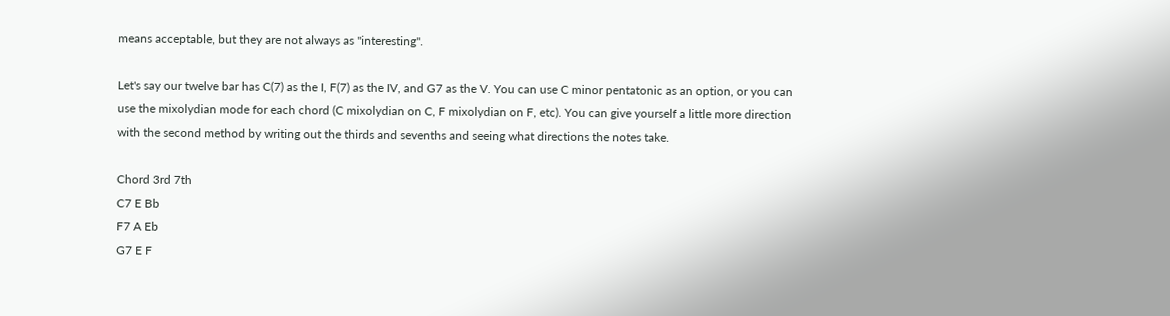means acceptable, but they are not always as "interesting".

Let's say our twelve bar has C(7) as the I, F(7) as the IV, and G7 as the V. You can use C minor pentatonic as an option, or you can use the mixolydian mode for each chord (C mixolydian on C, F mixolydian on F, etc). You can give yourself a little more direction with the second method by writing out the thirds and sevenths and seeing what directions the notes take.

Chord 3rd 7th
C7 E Bb
F7 A Eb
G7 E F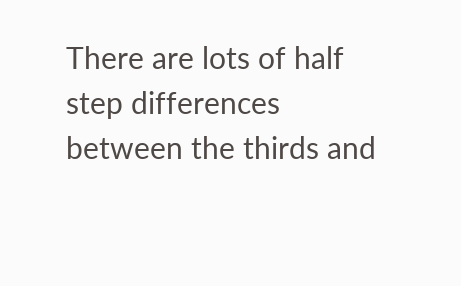There are lots of half step differences between the thirds and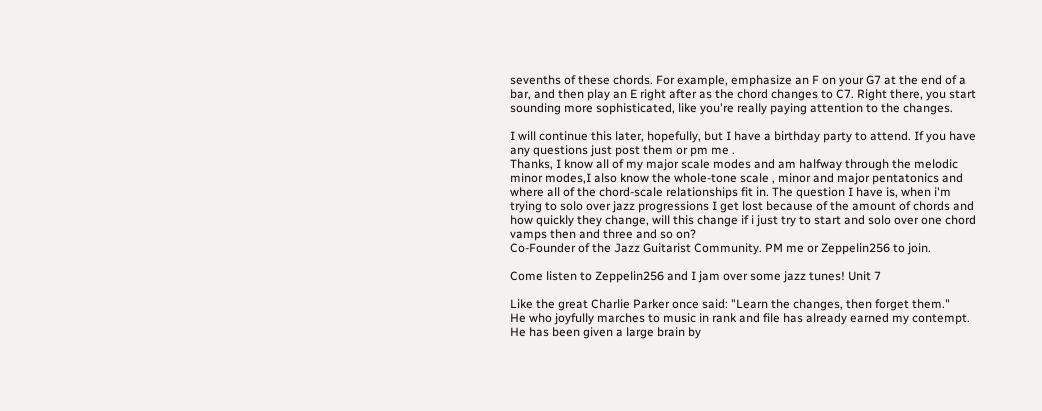sevenths of these chords. For example, emphasize an F on your G7 at the end of a bar, and then play an E right after as the chord changes to C7. Right there, you start sounding more sophisticated, like you're really paying attention to the changes.

I will continue this later, hopefully, but I have a birthday party to attend. If you have any questions just post them or pm me .
Thanks, I know all of my major scale modes and am halfway through the melodic minor modes,I also know the whole-tone scale , minor and major pentatonics and where all of the chord-scale relationships fit in. The question I have is, when i'm trying to solo over jazz progressions I get lost because of the amount of chords and how quickly they change, will this change if i just try to start and solo over one chord vamps then and three and so on?
Co-Founder of the Jazz Guitarist Community. PM me or Zeppelin256 to join.

Come listen to Zeppelin256 and I jam over some jazz tunes! Unit 7

Like the great Charlie Parker once said: "Learn the changes, then forget them."
He who joyfully marches to music in rank and file has already earned my contempt.
He has been given a large brain by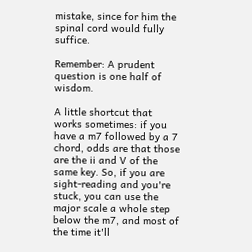mistake, since for him the spinal cord would fully suffice.

Remember: A prudent question is one half of wisdom.

A little shortcut that works sometimes: if you have a m7 followed by a 7 chord, odds are that those are the ii and V of the same key. So, if you are sight-reading and you're stuck, you can use the major scale a whole step below the m7, and most of the time it'll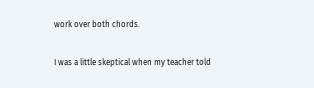work over both chords.

I was a little skeptical when my teacher told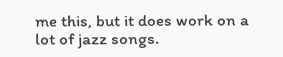me this, but it does work on a lot of jazz songs.